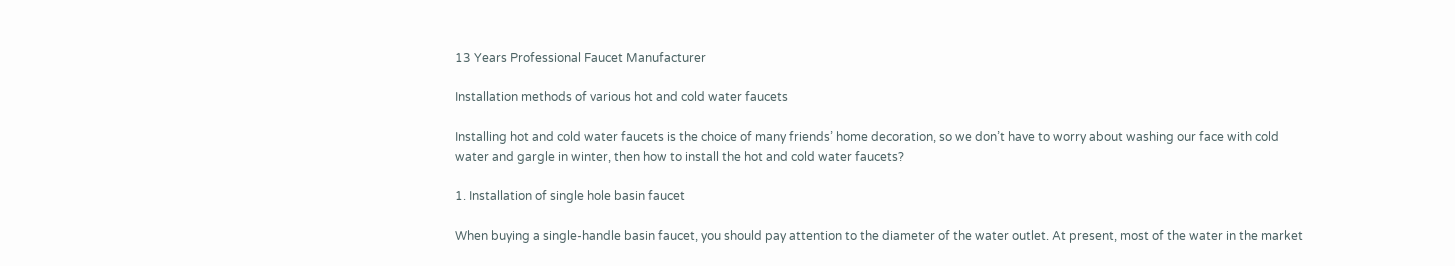13 Years Professional Faucet Manufacturer

Installation methods of various hot and cold water faucets

Installing hot and cold water faucets is the choice of many friends’ home decoration, so we don’t have to worry about washing our face with cold water and gargle in winter, then how to install the hot and cold water faucets?

1. Installation of single hole basin faucet

When buying a single-handle basin faucet, you should pay attention to the diameter of the water outlet. At present, most of the water in the market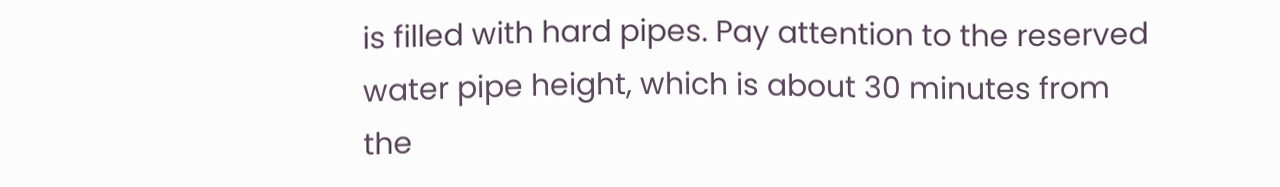is filled with hard pipes. Pay attention to the reserved water pipe height, which is about 30 minutes from the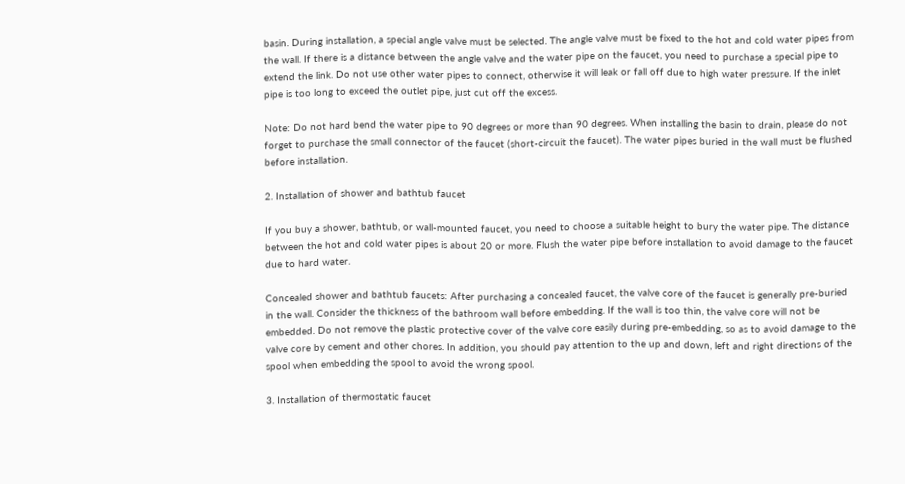basin. During installation, a special angle valve must be selected. The angle valve must be fixed to the hot and cold water pipes from the wall. If there is a distance between the angle valve and the water pipe on the faucet, you need to purchase a special pipe to extend the link. Do not use other water pipes to connect, otherwise it will leak or fall off due to high water pressure. If the inlet pipe is too long to exceed the outlet pipe, just cut off the excess.

Note: Do not hard bend the water pipe to 90 degrees or more than 90 degrees. When installing the basin to drain, please do not forget to purchase the small connector of the faucet (short-circuit the faucet). The water pipes buried in the wall must be flushed before installation.

2. Installation of shower and bathtub faucet

If you buy a shower, bathtub, or wall-mounted faucet, you need to choose a suitable height to bury the water pipe. The distance between the hot and cold water pipes is about 20 or more. Flush the water pipe before installation to avoid damage to the faucet due to hard water.

Concealed shower and bathtub faucets: After purchasing a concealed faucet, the valve core of the faucet is generally pre-buried in the wall. Consider the thickness of the bathroom wall before embedding. If the wall is too thin, the valve core will not be embedded. Do not remove the plastic protective cover of the valve core easily during pre-embedding, so as to avoid damage to the valve core by cement and other chores. In addition, you should pay attention to the up and down, left and right directions of the spool when embedding the spool to avoid the wrong spool.

3. Installation of thermostatic faucet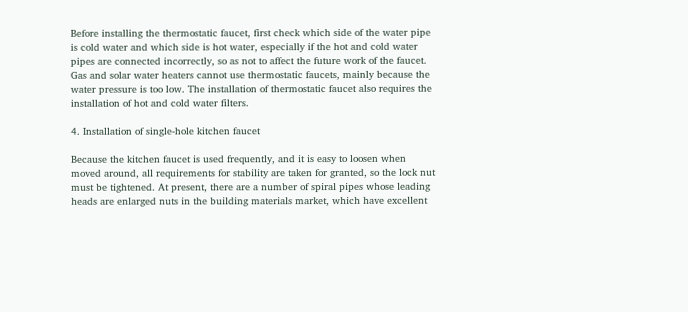Before installing the thermostatic faucet, first check which side of the water pipe is cold water and which side is hot water, especially if the hot and cold water pipes are connected incorrectly, so as not to affect the future work of the faucet. Gas and solar water heaters cannot use thermostatic faucets, mainly because the water pressure is too low. The installation of thermostatic faucet also requires the installation of hot and cold water filters.

4. Installation of single-hole kitchen faucet

Because the kitchen faucet is used frequently, and it is easy to loosen when moved around, all requirements for stability are taken for granted, so the lock nut must be tightened. At present, there are a number of spiral pipes whose leading heads are enlarged nuts in the building materials market, which have excellent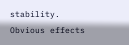stability. Obvious effects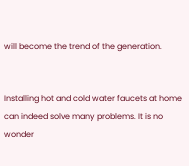will become the trend of the generation.


Installing hot and cold water faucets at home can indeed solve many problems. It is no wonder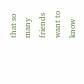that so many friends want to know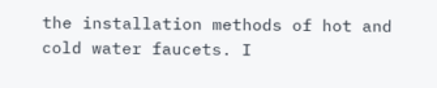the installation methods of hot and cold water faucets. I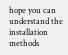hope you can understand the installation methods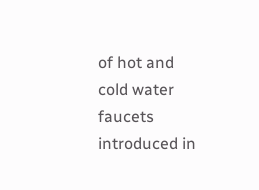of hot and cold water faucets introduced in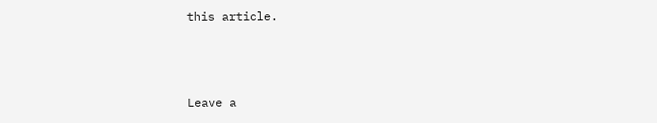this article.



Leave a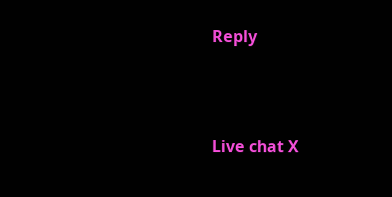Reply



Live chat X